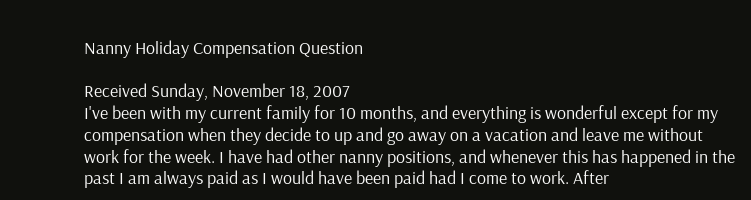Nanny Holiday Compensation Question

Received Sunday, November 18, 2007
I've been with my current family for 10 months, and everything is wonderful except for my compensation when they decide to up and go away on a vacation and leave me without work for the week. I have had other nanny positions, and whenever this has happened in the past I am always paid as I would have been paid had I come to work. After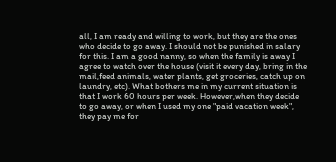all, I am ready and willing to work, but they are the ones who decide to go away. I should not be punished in salary for this. I am a good nanny, so when the family is away I agree to watch over the house (visit it every day, bring in the mail,feed animals, water plants, get groceries, catch up on laundry, etc). What bothers me in my current situation is that I work 60 hours per week. However,when they decide to go away, or when I used my one "paid vacation week", they pay me for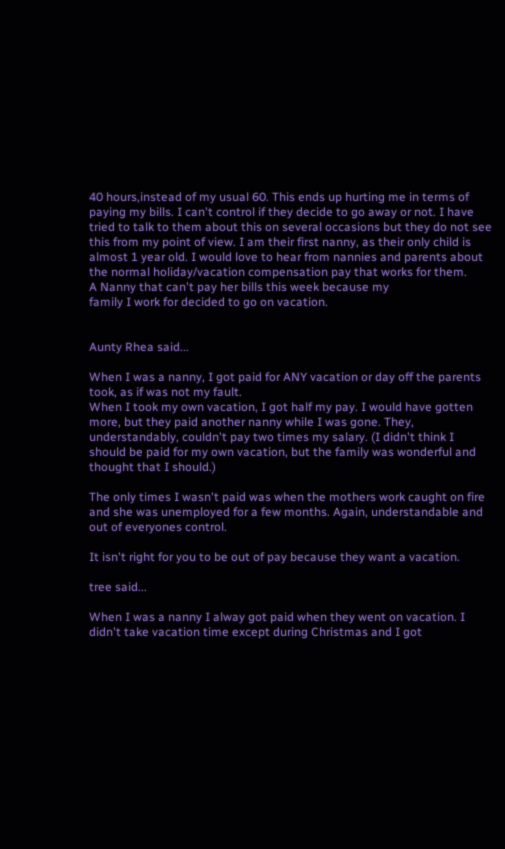40 hours,instead of my usual 60. This ends up hurting me in terms of paying my bills. I can't control if they decide to go away or not. I have tried to talk to them about this on several occasions but they do not see this from my point of view. I am their first nanny, as their only child is almost 1 year old. I would love to hear from nannies and parents about the normal holiday/vacation compensation pay that works for them.
A Nanny that can't pay her bills this week because my
family I work for decided to go on vacation.


Aunty Rhea said...

When I was a nanny, I got paid for ANY vacation or day off the parents took, as if was not my fault.
When I took my own vacation, I got half my pay. I would have gotten more, but they paid another nanny while I was gone. They, understandably, couldn't pay two times my salary. (I didn't think I should be paid for my own vacation, but the family was wonderful and thought that I should.)

The only times I wasn't paid was when the mothers work caught on fire and she was unemployed for a few months. Again, understandable and out of everyones control.

It isn't right for you to be out of pay because they want a vacation.

tree said...

When I was a nanny I alway got paid when they went on vacation. I didn't take vacation time except during Christmas and I got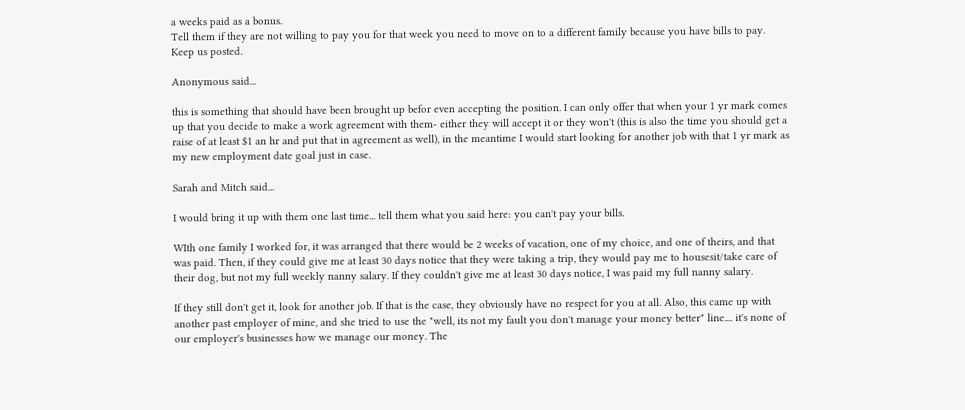a weeks paid as a bonus.
Tell them if they are not willing to pay you for that week you need to move on to a different family because you have bills to pay.
Keep us posted.

Anonymous said...

this is something that should have been brought up befor even accepting the position. I can only offer that when your 1 yr mark comes up that you decide to make a work agreement with them- either they will accept it or they won't (this is also the time you should get a raise of at least $1 an hr and put that in agreement as well), in the meantime I would start looking for another job with that 1 yr mark as my new employment date goal just in case.

Sarah and Mitch said...

I would bring it up with them one last time... tell them what you said here: you can't pay your bills.

WIth one family I worked for, it was arranged that there would be 2 weeks of vacation, one of my choice, and one of theirs, and that was paid. Then, if they could give me at least 30 days notice that they were taking a trip, they would pay me to housesit/take care of their dog, but not my full weekly nanny salary. If they couldn't give me at least 30 days notice, I was paid my full nanny salary.

If they still don't get it, look for another job. If that is the case, they obviously have no respect for you at all. Also, this came up with another past employer of mine, and she tried to use the "well, its not my fault you don't manage your money better" line.... it's none of our employer's businesses how we manage our money. The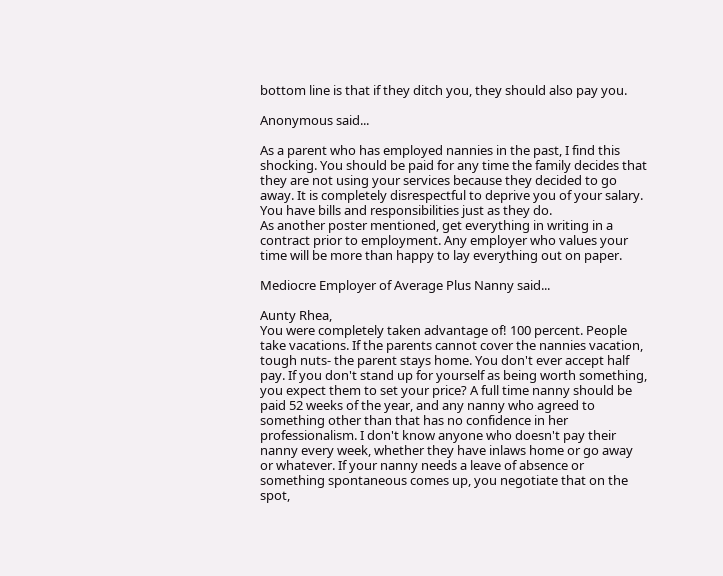bottom line is that if they ditch you, they should also pay you.

Anonymous said...

As a parent who has employed nannies in the past, I find this shocking. You should be paid for any time the family decides that they are not using your services because they decided to go away. It is completely disrespectful to deprive you of your salary. You have bills and responsibilities just as they do.
As another poster mentioned, get everything in writing in a contract prior to employment. Any employer who values your time will be more than happy to lay everything out on paper.

Mediocre Employer of Average Plus Nanny said...

Aunty Rhea,
You were completely taken advantage of! 100 percent. People take vacations. If the parents cannot cover the nannies vacation, tough nuts- the parent stays home. You don't ever accept half pay. If you don't stand up for yourself as being worth something, you expect them to set your price? A full time nanny should be paid 52 weeks of the year, and any nanny who agreed to something other than that has no confidence in her professionalism. I don't know anyone who doesn't pay their nanny every week, whether they have inlaws home or go away or whatever. If your nanny needs a leave of absence or something spontaneous comes up, you negotiate that on the spot,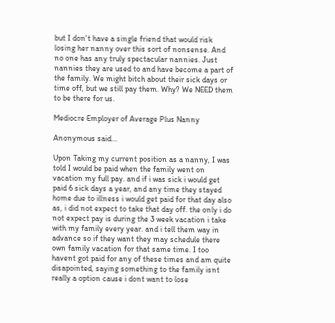but I don't have a single friend that would risk losing her nanny over this sort of nonsense. And no one has any truly spectacular nannies. Just nannies they are used to and have become a part of the family. We might bitch about their sick days or time off, but we still pay them. Why? We NEED them to be there for us.

Mediocre Employer of Average Plus Nanny

Anonymous said...

Upon Taking my current position as a nanny, I was told I would be paid when the family went on vacation my full pay. and if i was sick i would get paid 6 sick days a year, and any time they stayed home due to illness i would get paid for that day also as, i did not expect to take that day off. the only i do not expect pay is during the 3 week vacation i take with my family every year. and i tell them way in advance so if they want they may schedule there own family vacation for that same time. I too havent got paid for any of these times and am quite disapointed, saying something to the family isnt really a option cause i dont want to lose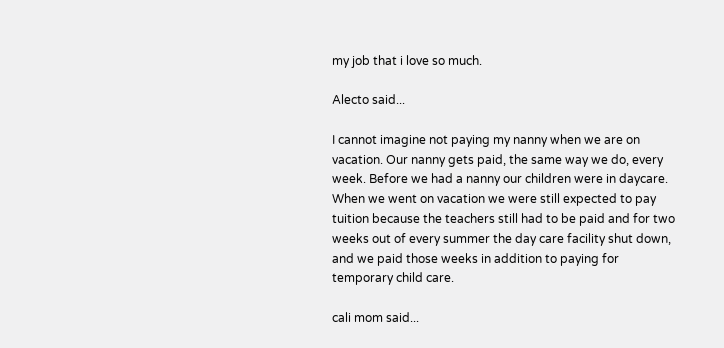my job that i love so much.

Alecto said...

I cannot imagine not paying my nanny when we are on vacation. Our nanny gets paid, the same way we do, every week. Before we had a nanny our children were in daycare. When we went on vacation we were still expected to pay tuition because the teachers still had to be paid and for two weeks out of every summer the day care facility shut down, and we paid those weeks in addition to paying for temporary child care.

cali mom said...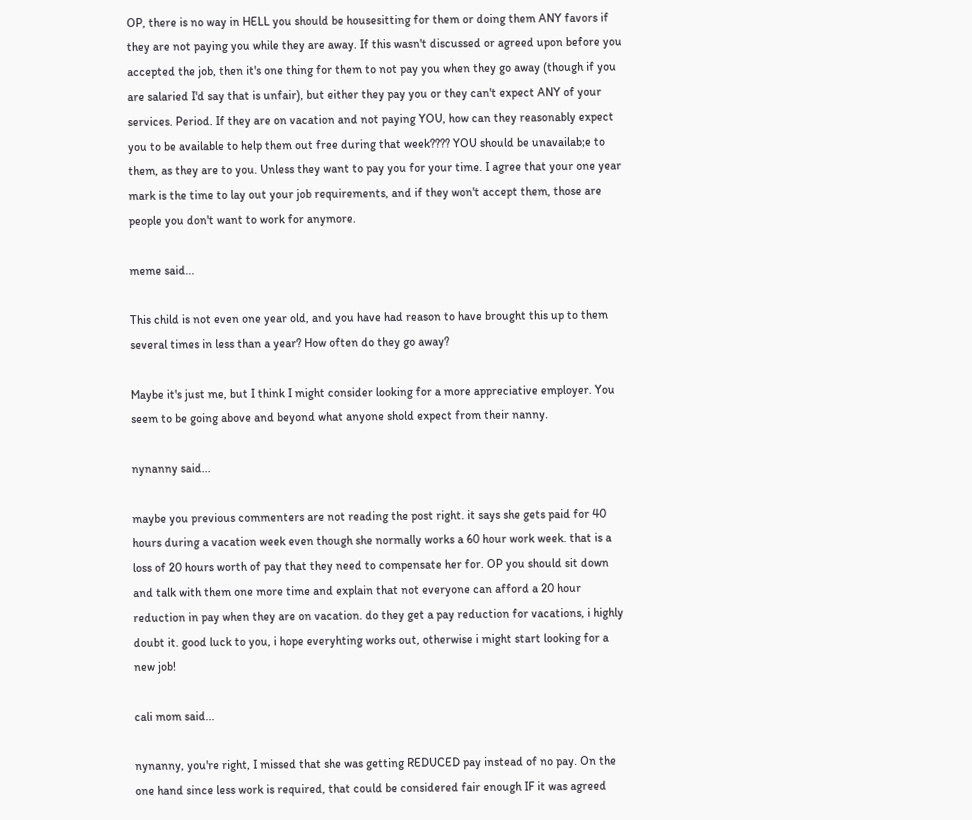OP, there is no way in HELL you should be housesitting for them or doing them ANY favors if they are not paying you while they are away. If this wasn't discussed or agreed upon before you accepted the job, then it's one thing for them to not pay you when they go away (though if you are salaried I'd say that is unfair), but either they pay you or they can't expect ANY of your services. Period. If they are on vacation and not paying YOU, how can they reasonably expect you to be available to help them out free during that week???? YOU should be unavailab;e to them, as they are to you. Unless they want to pay you for your time. I agree that your one year mark is the time to lay out your job requirements, and if they won't accept them, those are people you don't want to work for anymore.

meme said...

This child is not even one year old, and you have had reason to have brought this up to them several times in less than a year? How often do they go away?

Maybe it's just me, but I think I might consider looking for a more appreciative employer. You seem to be going above and beyond what anyone shold expect from their nanny.

nynanny said...

maybe you previous commenters are not reading the post right. it says she gets paid for 40 hours during a vacation week even though she normally works a 60 hour work week. that is a loss of 20 hours worth of pay that they need to compensate her for. OP you should sit down and talk with them one more time and explain that not everyone can afford a 20 hour reduction in pay when they are on vacation. do they get a pay reduction for vacations, i highly doubt it. good luck to you, i hope everyhting works out, otherwise i might start looking for a new job!

cali mom said...

nynanny, you're right, I missed that she was getting REDUCED pay instead of no pay. On the one hand since less work is required, that could be considered fair enough IF it was agreed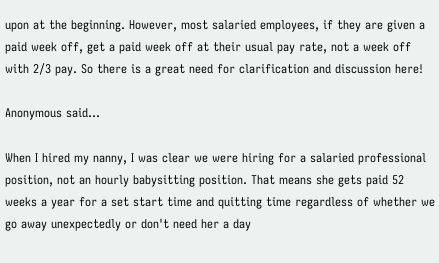upon at the beginning. However, most salaried employees, if they are given a paid week off, get a paid week off at their usual pay rate, not a week off with 2/3 pay. So there is a great need for clarification and discussion here!

Anonymous said...

When I hired my nanny, I was clear we were hiring for a salaried professional position, not an hourly babysitting position. That means she gets paid 52 weeks a year for a set start time and quitting time regardless of whether we go away unexpectedly or don't need her a day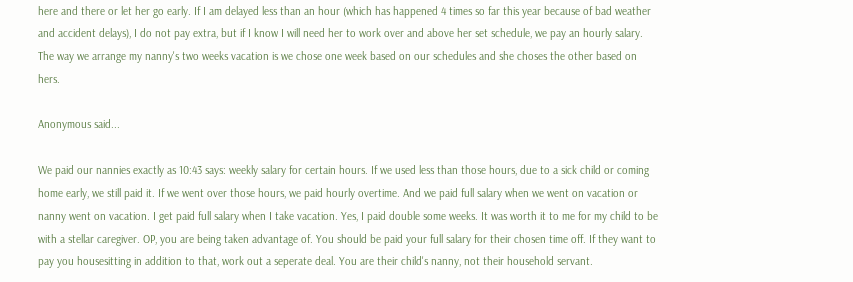here and there or let her go early. If I am delayed less than an hour (which has happened 4 times so far this year because of bad weather and accident delays), I do not pay extra, but if I know I will need her to work over and above her set schedule, we pay an hourly salary. The way we arrange my nanny's two weeks vacation is we chose one week based on our schedules and she choses the other based on hers.

Anonymous said...

We paid our nannies exactly as 10:43 says: weekly salary for certain hours. If we used less than those hours, due to a sick child or coming home early, we still paid it. If we went over those hours, we paid hourly overtime. And we paid full salary when we went on vacation or nanny went on vacation. I get paid full salary when I take vacation. Yes, I paid double some weeks. It was worth it to me for my child to be with a stellar caregiver. OP, you are being taken advantage of. You should be paid your full salary for their chosen time off. If they want to pay you housesitting in addition to that, work out a seperate deal. You are their child's nanny, not their household servant.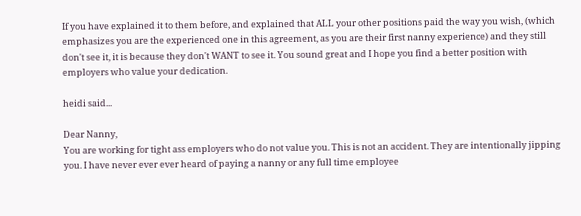If you have explained it to them before, and explained that ALL your other positions paid the way you wish, (which emphasizes you are the experienced one in this agreement, as you are their first nanny experience) and they still don't see it, it is because they don't WANT to see it. You sound great and I hope you find a better position with employers who value your dedication.

heidi said...

Dear Nanny,
You are working for tight ass employers who do not value you. This is not an accident. They are intentionally jipping you. I have never ever ever heard of paying a nanny or any full time employee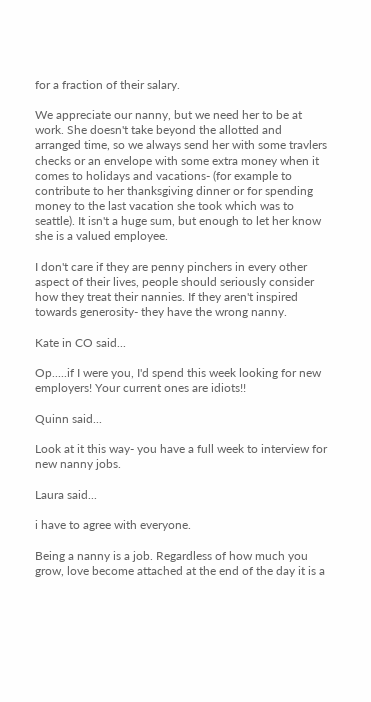for a fraction of their salary.

We appreciate our nanny, but we need her to be at work. She doesn't take beyond the allotted and arranged time, so we always send her with some travlers checks or an envelope with some extra money when it comes to holidays and vacations- (for example to contribute to her thanksgiving dinner or for spending money to the last vacation she took which was to seattle). It isn't a huge sum, but enough to let her know she is a valued employee.

I don't care if they are penny pinchers in every other aspect of their lives, people should seriously consider how they treat their nannies. If they aren't inspired towards generosity- they have the wrong nanny.

Kate in CO said...

Op.....if I were you, I'd spend this week looking for new employers! Your current ones are idiots!!

Quinn said...

Look at it this way- you have a full week to interview for new nanny jobs.

Laura said...

i have to agree with everyone.

Being a nanny is a job. Regardless of how much you grow, love become attached at the end of the day it is a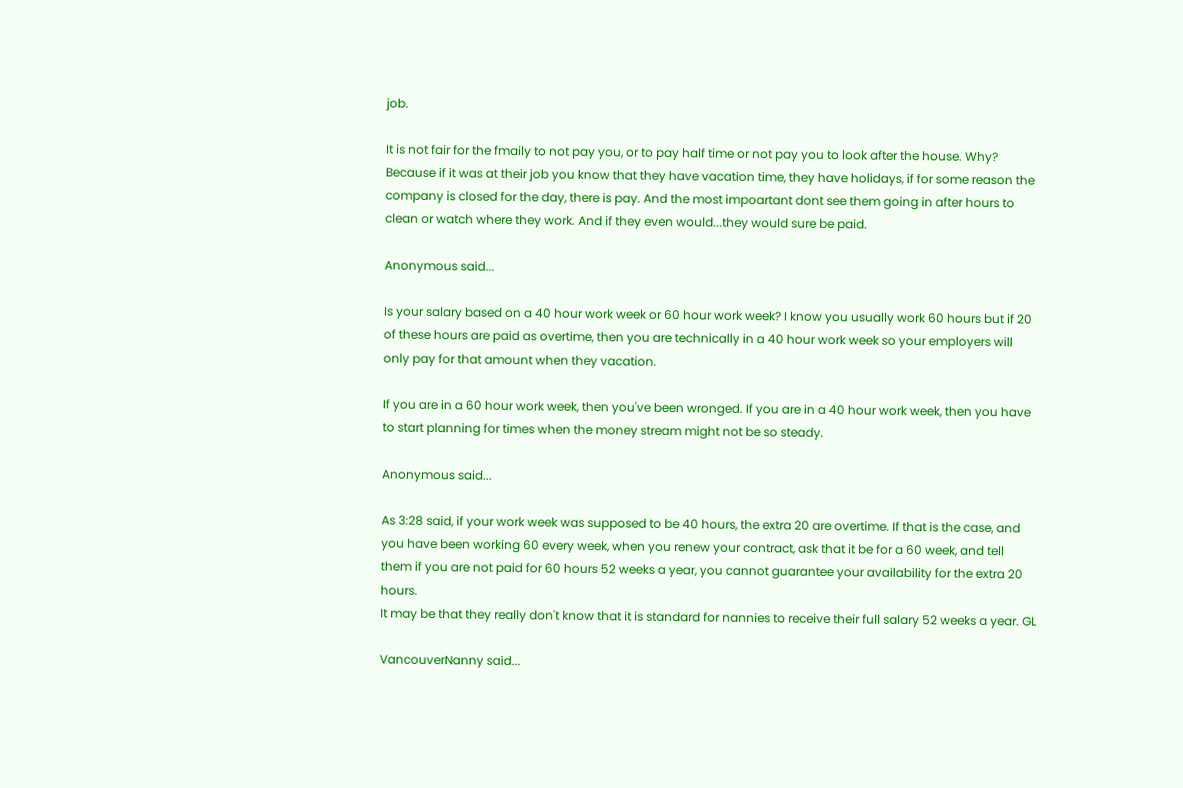job.

It is not fair for the fmaily to not pay you, or to pay half time or not pay you to look after the house. Why? Because if it was at their job you know that they have vacation time, they have holidays, if for some reason the company is closed for the day, there is pay. And the most impoartant dont see them going in after hours to clean or watch where they work. And if they even would...they would sure be paid.

Anonymous said...

Is your salary based on a 40 hour work week or 60 hour work week? I know you usually work 60 hours but if 20 of these hours are paid as overtime, then you are technically in a 40 hour work week so your employers will only pay for that amount when they vacation.

If you are in a 60 hour work week, then you've been wronged. If you are in a 40 hour work week, then you have to start planning for times when the money stream might not be so steady.

Anonymous said...

As 3:28 said, if your work week was supposed to be 40 hours, the extra 20 are overtime. If that is the case, and you have been working 60 every week, when you renew your contract, ask that it be for a 60 week, and tell them if you are not paid for 60 hours 52 weeks a year, you cannot guarantee your availability for the extra 20 hours.
It may be that they really don't know that it is standard for nannies to receive their full salary 52 weeks a year. GL

VancouverNanny said...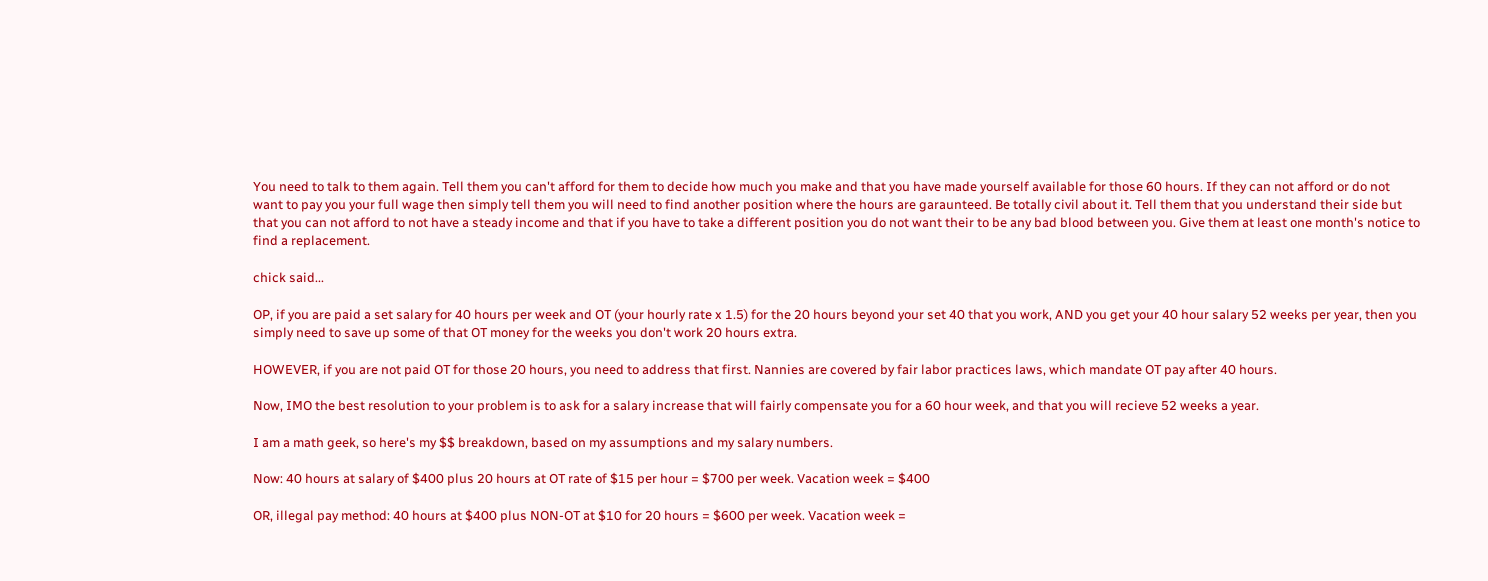You need to talk to them again. Tell them you can't afford for them to decide how much you make and that you have made yourself available for those 60 hours. If they can not afford or do not want to pay you your full wage then simply tell them you will need to find another position where the hours are garaunteed. Be totally civil about it. Tell them that you understand their side but that you can not afford to not have a steady income and that if you have to take a different position you do not want their to be any bad blood between you. Give them at least one month's notice to find a replacement.

chick said...

OP, if you are paid a set salary for 40 hours per week and OT (your hourly rate x 1.5) for the 20 hours beyond your set 40 that you work, AND you get your 40 hour salary 52 weeks per year, then you simply need to save up some of that OT money for the weeks you don't work 20 hours extra.

HOWEVER, if you are not paid OT for those 20 hours, you need to address that first. Nannies are covered by fair labor practices laws, which mandate OT pay after 40 hours.

Now, IMO the best resolution to your problem is to ask for a salary increase that will fairly compensate you for a 60 hour week, and that you will recieve 52 weeks a year.

I am a math geek, so here's my $$ breakdown, based on my assumptions and my salary numbers.

Now: 40 hours at salary of $400 plus 20 hours at OT rate of $15 per hour = $700 per week. Vacation week = $400

OR, illegal pay method: 40 hours at $400 plus NON-OT at $10 for 20 hours = $600 per week. Vacation week =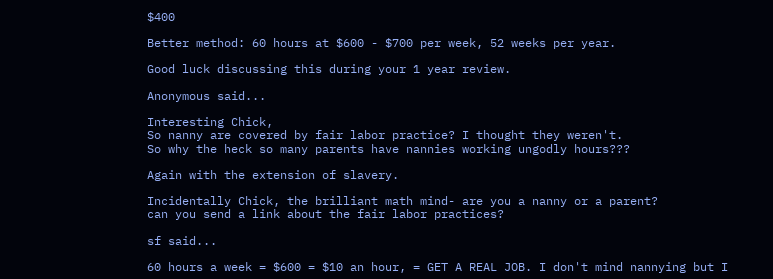$400

Better method: 60 hours at $600 - $700 per week, 52 weeks per year.

Good luck discussing this during your 1 year review.

Anonymous said...

Interesting Chick,
So nanny are covered by fair labor practice? I thought they weren't.
So why the heck so many parents have nannies working ungodly hours???

Again with the extension of slavery.

Incidentally Chick, the brilliant math mind- are you a nanny or a parent?
can you send a link about the fair labor practices?

sf said...

60 hours a week = $600 = $10 an hour, = GET A REAL JOB. I don't mind nannying but I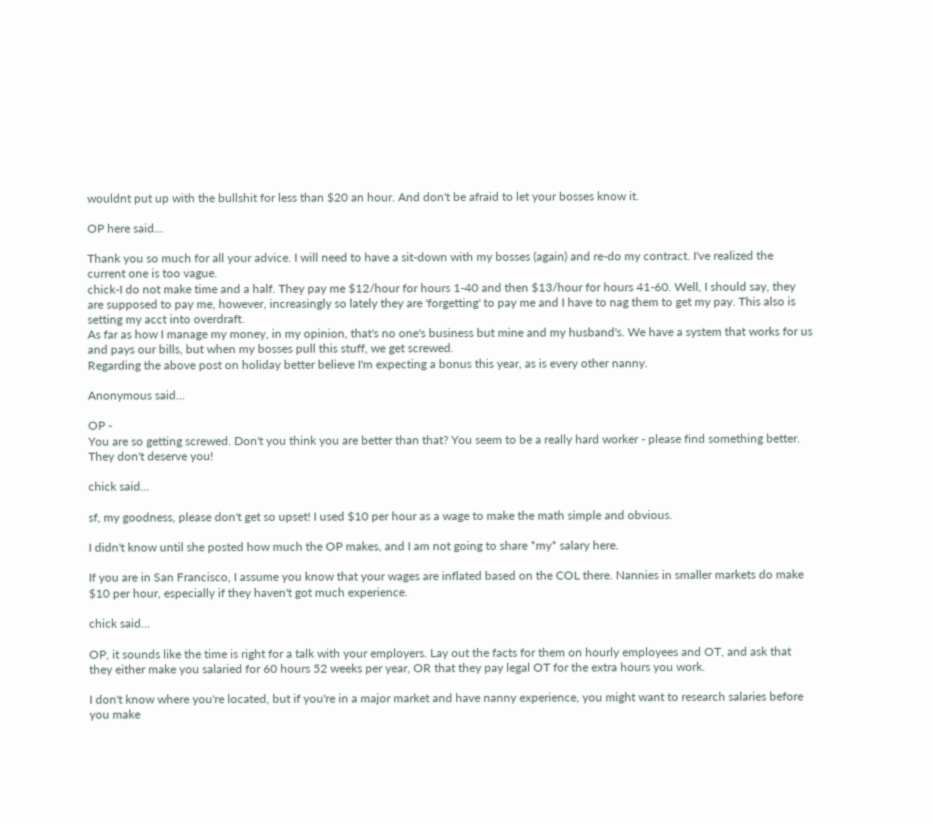wouldnt put up with the bullshit for less than $20 an hour. And don't be afraid to let your bosses know it.

OP here said...

Thank you so much for all your advice. I will need to have a sit-down with my bosses (again) and re-do my contract. I've realized the current one is too vague.
chick-I do not make time and a half. They pay me $12/hour for hours 1-40 and then $13/hour for hours 41-60. Well, I should say, they are supposed to pay me, however, increasingly so lately they are 'forgetting' to pay me and I have to nag them to get my pay. This also is setting my acct into overdraft.
As far as how I manage my money, in my opinion, that's no one's business but mine and my husband's. We have a system that works for us and pays our bills, but when my bosses pull this stuff, we get screwed.
Regarding the above post on holiday better believe I'm expecting a bonus this year, as is every other nanny.

Anonymous said...

OP -
You are so getting screwed. Don't you think you are better than that? You seem to be a really hard worker - please find something better. They don't deserve you!

chick said...

sf, my goodness, please don't get so upset! I used $10 per hour as a wage to make the math simple and obvious.

I didn't know until she posted how much the OP makes, and I am not going to share *my* salary here.

If you are in San Francisco, I assume you know that your wages are inflated based on the COL there. Nannies in smaller markets do make $10 per hour, especially if they haven't got much experience.

chick said...

OP, it sounds like the time is right for a talk with your employers. Lay out the facts for them on hourly employees and OT, and ask that they either make you salaried for 60 hours 52 weeks per year, OR that they pay legal OT for the extra hours you work.

I don't know where you're located, but if you're in a major market and have nanny experience, you might want to research salaries before you make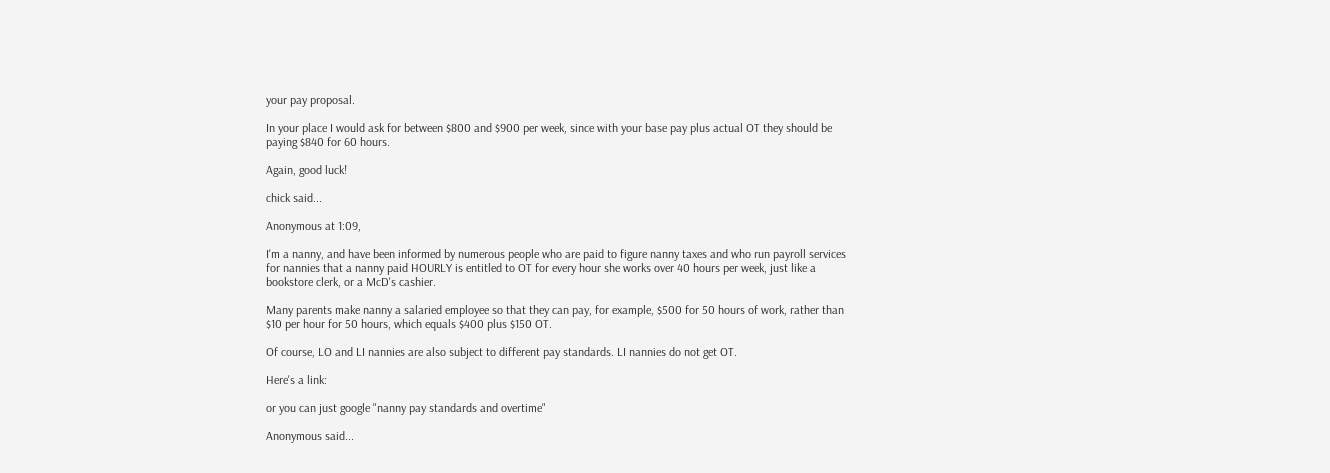your pay proposal.

In your place I would ask for between $800 and $900 per week, since with your base pay plus actual OT they should be paying $840 for 60 hours.

Again, good luck!

chick said...

Anonymous at 1:09,

I'm a nanny, and have been informed by numerous people who are paid to figure nanny taxes and who run payroll services for nannies that a nanny paid HOURLY is entitled to OT for every hour she works over 40 hours per week, just like a bookstore clerk, or a McD's cashier.

Many parents make nanny a salaried employee so that they can pay, for example, $500 for 50 hours of work, rather than $10 per hour for 50 hours, which equals $400 plus $150 OT.

Of course, LO and LI nannies are also subject to different pay standards. LI nannies do not get OT.

Here's a link:

or you can just google "nanny pay standards and overtime"

Anonymous said...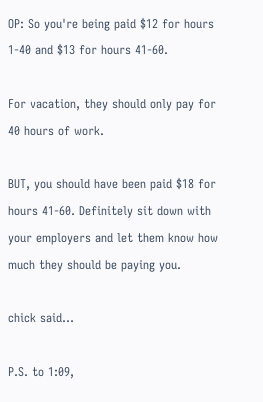OP: So you're being paid $12 for hours 1-40 and $13 for hours 41-60.

For vacation, they should only pay for 40 hours of work.

BUT, you should have been paid $18 for hours 41-60. Definitely sit down with your employers and let them know how much they should be paying you.

chick said...

P.S. to 1:09,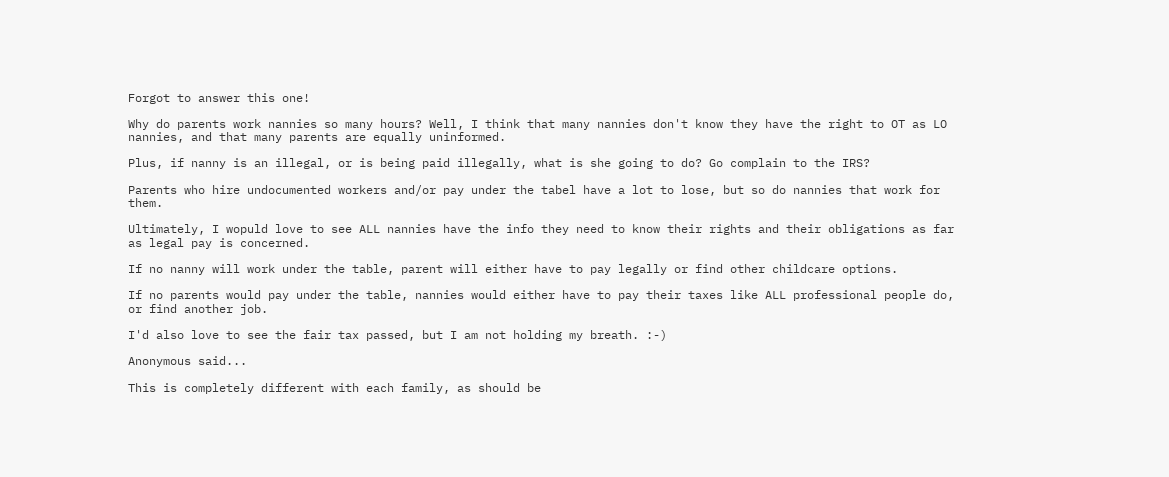Forgot to answer this one!

Why do parents work nannies so many hours? Well, I think that many nannies don't know they have the right to OT as LO nannies, and that many parents are equally uninformed.

Plus, if nanny is an illegal, or is being paid illegally, what is she going to do? Go complain to the IRS?

Parents who hire undocumented workers and/or pay under the tabel have a lot to lose, but so do nannies that work for them.

Ultimately, I wopuld love to see ALL nannies have the info they need to know their rights and their obligations as far as legal pay is concerned.

If no nanny will work under the table, parent will either have to pay legally or find other childcare options.

If no parents would pay under the table, nannies would either have to pay their taxes like ALL professional people do, or find another job.

I'd also love to see the fair tax passed, but I am not holding my breath. :-)

Anonymous said...

This is completely different with each family, as should be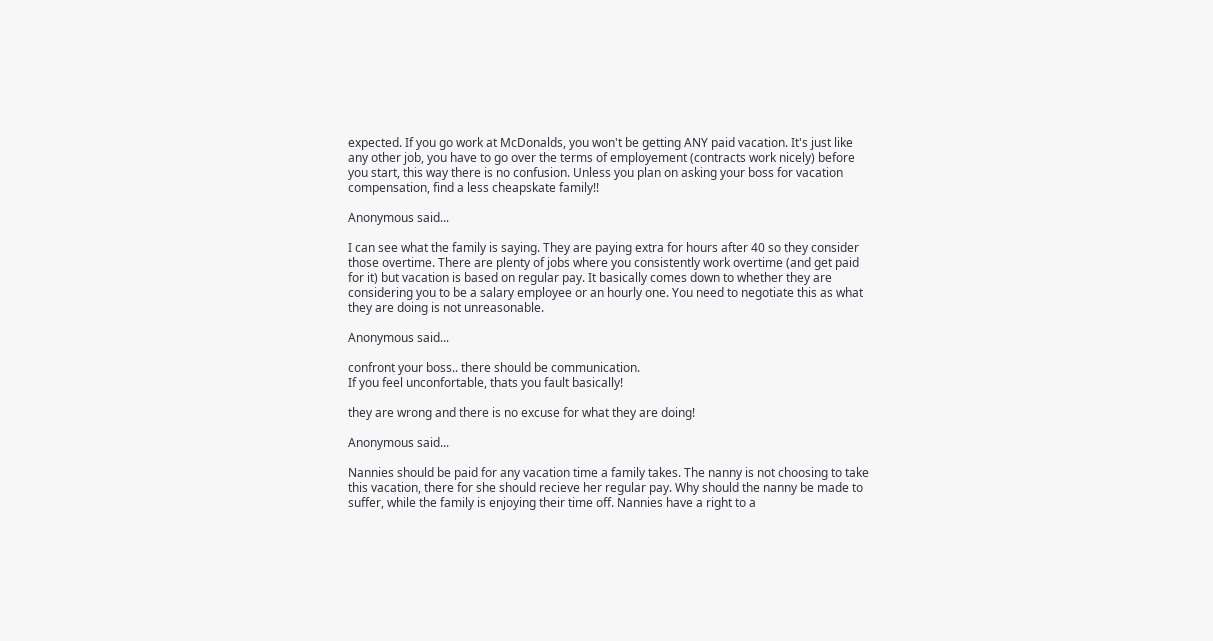expected. If you go work at McDonalds, you won't be getting ANY paid vacation. It's just like any other job, you have to go over the terms of employement (contracts work nicely) before you start, this way there is no confusion. Unless you plan on asking your boss for vacation compensation, find a less cheapskate family!!

Anonymous said...

I can see what the family is saying. They are paying extra for hours after 40 so they consider those overtime. There are plenty of jobs where you consistently work overtime (and get paid for it) but vacation is based on regular pay. It basically comes down to whether they are considering you to be a salary employee or an hourly one. You need to negotiate this as what they are doing is not unreasonable.

Anonymous said...

confront your boss.. there should be communication.
If you feel unconfortable, thats you fault basically!

they are wrong and there is no excuse for what they are doing!

Anonymous said...

Nannies should be paid for any vacation time a family takes. The nanny is not choosing to take this vacation, there for she should recieve her regular pay. Why should the nanny be made to suffer, while the family is enjoying their time off. Nannies have a right to a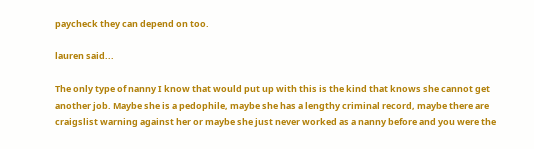paycheck they can depend on too.

lauren said...

The only type of nanny I know that would put up with this is the kind that knows she cannot get another job. Maybe she is a pedophile, maybe she has a lengthy criminal record, maybe there are craigslist warning against her or maybe she just never worked as a nanny before and you were the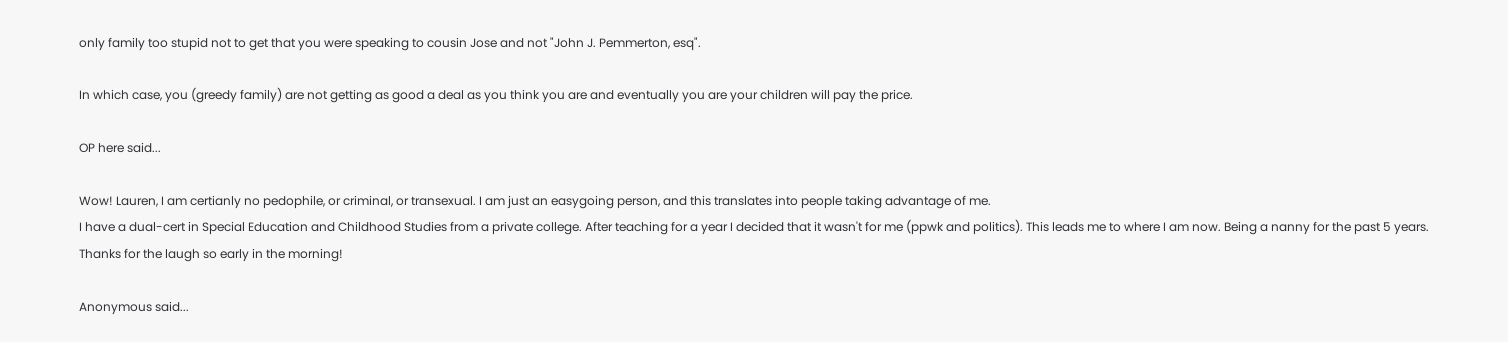only family too stupid not to get that you were speaking to cousin Jose and not "John J. Pemmerton, esq".

In which case, you (greedy family) are not getting as good a deal as you think you are and eventually you are your children will pay the price.

OP here said...

Wow! Lauren, I am certianly no pedophile, or criminal, or transexual. I am just an easygoing person, and this translates into people taking advantage of me.
I have a dual-cert in Special Education and Childhood Studies from a private college. After teaching for a year I decided that it wasn't for me (ppwk and politics). This leads me to where I am now. Being a nanny for the past 5 years.
Thanks for the laugh so early in the morning!

Anonymous said...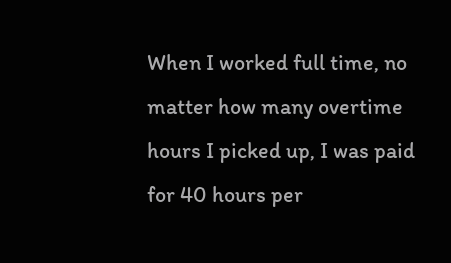When I worked full time, no matter how many overtime hours I picked up, I was paid for 40 hours per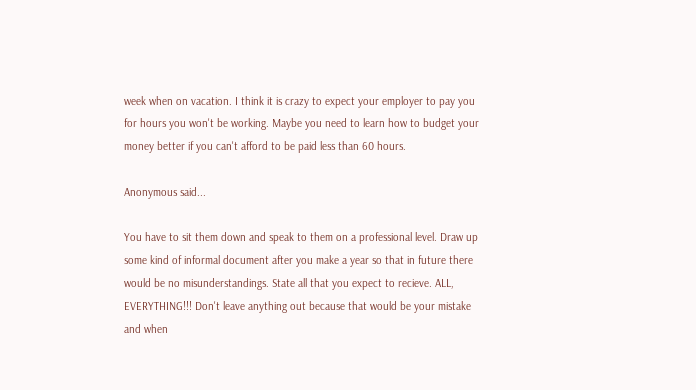week when on vacation. I think it is crazy to expect your employer to pay you for hours you won't be working. Maybe you need to learn how to budget your money better if you can't afford to be paid less than 60 hours.

Anonymous said...

You have to sit them down and speak to them on a professional level. Draw up some kind of informal document after you make a year so that in future there would be no misunderstandings. State all that you expect to recieve. ALL, EVERYTHING!!! Don't leave anything out because that would be your mistake and when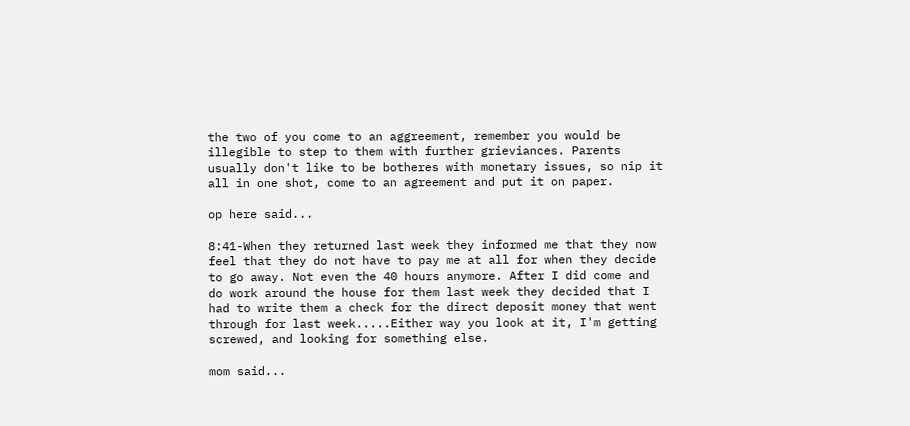the two of you come to an aggreement, remember you would be illegible to step to them with further grieviances. Parents usually don't like to be botheres with monetary issues, so nip it all in one shot, come to an agreement and put it on paper.

op here said...

8:41-When they returned last week they informed me that they now feel that they do not have to pay me at all for when they decide to go away. Not even the 40 hours anymore. After I did come and do work around the house for them last week they decided that I had to write them a check for the direct deposit money that went through for last week.....Either way you look at it, I'm getting screwed, and looking for something else.

mom said...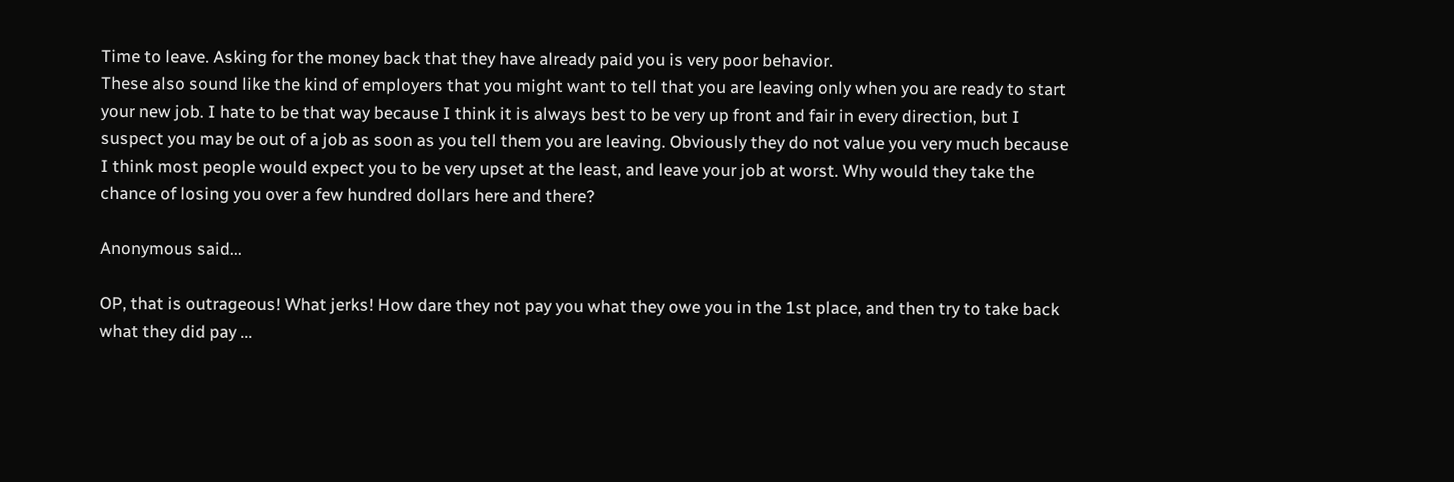Time to leave. Asking for the money back that they have already paid you is very poor behavior.
These also sound like the kind of employers that you might want to tell that you are leaving only when you are ready to start your new job. I hate to be that way because I think it is always best to be very up front and fair in every direction, but I suspect you may be out of a job as soon as you tell them you are leaving. Obviously they do not value you very much because I think most people would expect you to be very upset at the least, and leave your job at worst. Why would they take the chance of losing you over a few hundred dollars here and there?

Anonymous said...

OP, that is outrageous! What jerks! How dare they not pay you what they owe you in the 1st place, and then try to take back what they did pay ...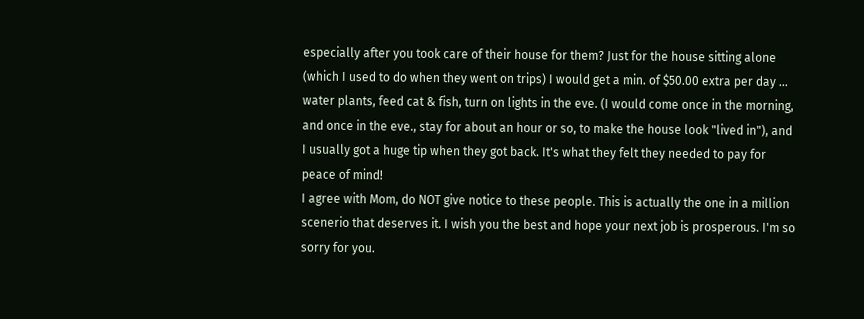especially after you took care of their house for them? Just for the house sitting alone (which I used to do when they went on trips) I would get a min. of $50.00 extra per day ... water plants, feed cat & fish, turn on lights in the eve. (I would come once in the morning, and once in the eve., stay for about an hour or so, to make the house look "lived in"), and I usually got a huge tip when they got back. It's what they felt they needed to pay for peace of mind!
I agree with Mom, do NOT give notice to these people. This is actually the one in a million scenerio that deserves it. I wish you the best and hope your next job is prosperous. I'm so sorry for you.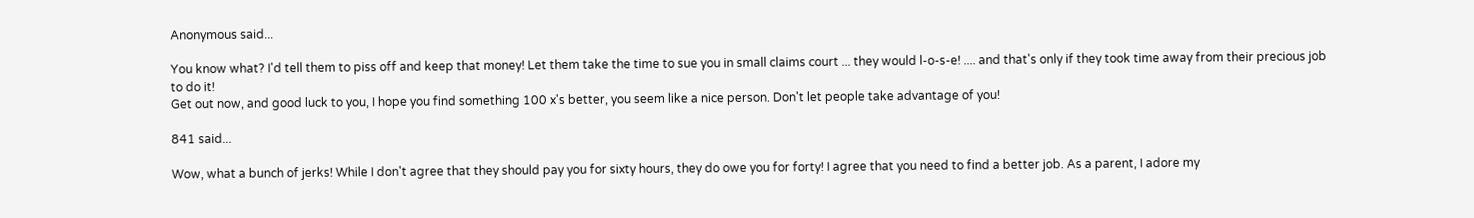Anonymous said...

You know what? I'd tell them to piss off and keep that money! Let them take the time to sue you in small claims court ... they would l-o-s-e! .... and that's only if they took time away from their precious job to do it!
Get out now, and good luck to you, I hope you find something 100 x's better, you seem like a nice person. Don't let people take advantage of you!

841 said...

Wow, what a bunch of jerks! While I don't agree that they should pay you for sixty hours, they do owe you for forty! I agree that you need to find a better job. As a parent, I adore my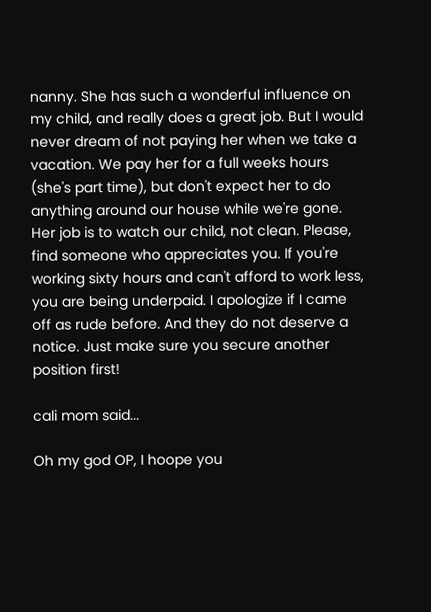nanny. She has such a wonderful influence on my child, and really does a great job. But I would never dream of not paying her when we take a vacation. We pay her for a full weeks hours (she's part time), but don't expect her to do anything around our house while we're gone. Her job is to watch our child, not clean. Please, find someone who appreciates you. If you're working sixty hours and can't afford to work less, you are being underpaid. I apologize if I came off as rude before. And they do not deserve a notice. Just make sure you secure another position first!

cali mom said...

Oh my god OP, I hoope you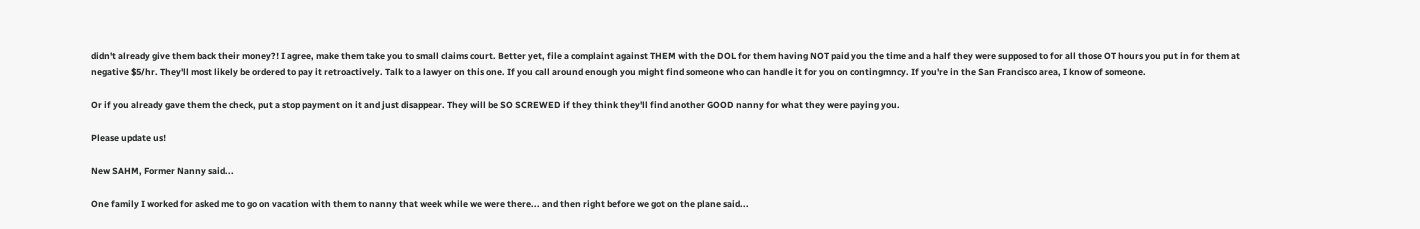didn't already give them back their money?! I agree, make them take you to small claims court. Better yet, file a complaint against THEM with the DOL for them having NOT paid you the time and a half they were supposed to for all those OT hours you put in for them at negative $5/hr. They'll most likely be ordered to pay it retroactively. Talk to a lawyer on this one. If you call around enough you might find someone who can handle it for you on contingmncy. If you're in the San Francisco area, I know of someone.

Or if you already gave them the check, put a stop payment on it and just disappear. They will be SO SCREWED if they think they'll find another GOOD nanny for what they were paying you.

Please update us!

New SAHM, Former Nanny said...

One family I worked for asked me to go on vacation with them to nanny that week while we were there... and then right before we got on the plane said...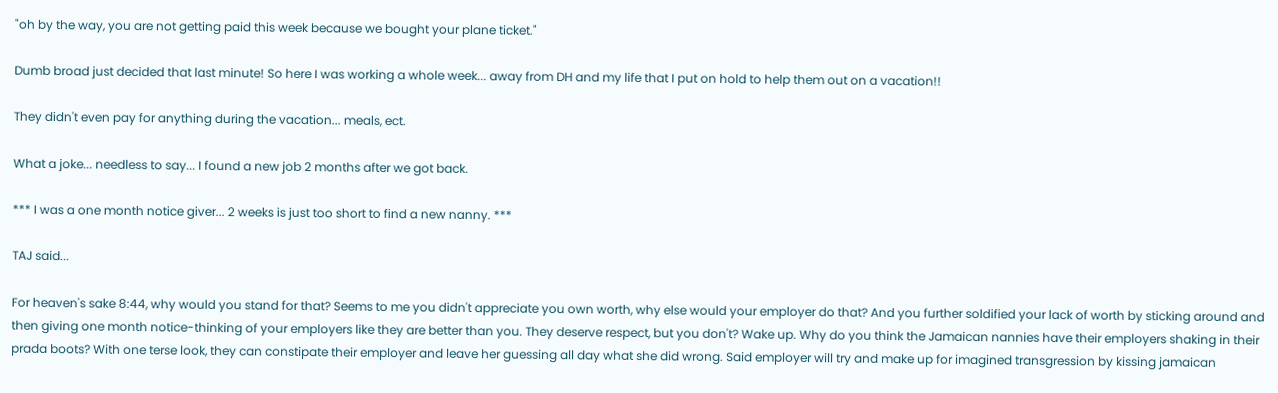"oh by the way, you are not getting paid this week because we bought your plane ticket."

Dumb broad just decided that last minute! So here I was working a whole week... away from DH and my life that I put on hold to help them out on a vacation!!

They didn't even pay for anything during the vacation... meals, ect.

What a joke... needless to say... I found a new job 2 months after we got back.

*** I was a one month notice giver... 2 weeks is just too short to find a new nanny. ***

TAJ said...

For heaven's sake 8:44, why would you stand for that? Seems to me you didn't appreciate you own worth, why else would your employer do that? And you further soldified your lack of worth by sticking around and then giving one month notice-thinking of your employers like they are better than you. They deserve respect, but you don't? Wake up. Why do you think the Jamaican nannies have their employers shaking in their prada boots? With one terse look, they can constipate their employer and leave her guessing all day what she did wrong. Said employer will try and make up for imagined transgression by kissing jamaican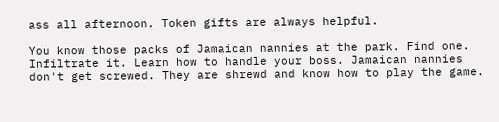ass all afternoon. Token gifts are always helpful.

You know those packs of Jamaican nannies at the park. Find one. Infiltrate it. Learn how to handle your boss. Jamaican nannies don't get screwed. They are shrewd and know how to play the game.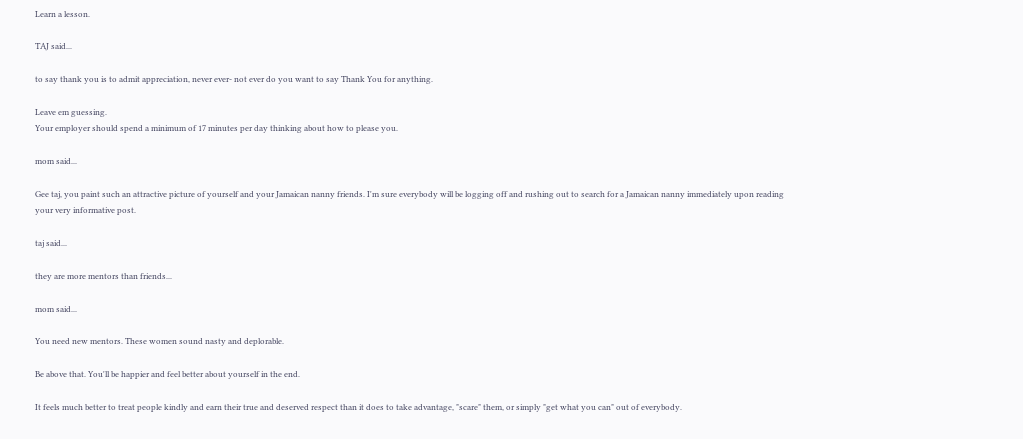Learn a lesson.

TAJ said...

to say thank you is to admit appreciation, never ever- not ever do you want to say Thank You for anything.

Leave em guessing.
Your employer should spend a minimum of 17 minutes per day thinking about how to please you.

mom said...

Gee taj, you paint such an attractive picture of yourself and your Jamaican nanny friends. I'm sure everybody will be logging off and rushing out to search for a Jamaican nanny immediately upon reading your very informative post.

taj said...

they are more mentors than friends...

mom said...

You need new mentors. These women sound nasty and deplorable.

Be above that. You'll be happier and feel better about yourself in the end.

It feels much better to treat people kindly and earn their true and deserved respect than it does to take advantage, "scare" them, or simply "get what you can" out of everybody.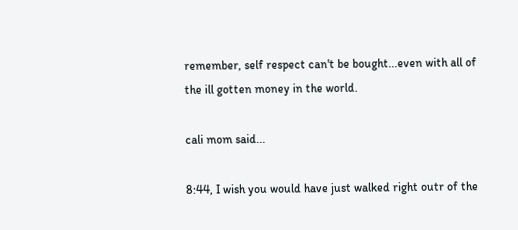remember, self respect can't be bought...even with all of the ill gotten money in the world.

cali mom said...

8:44, I wish you would have just walked right outr of the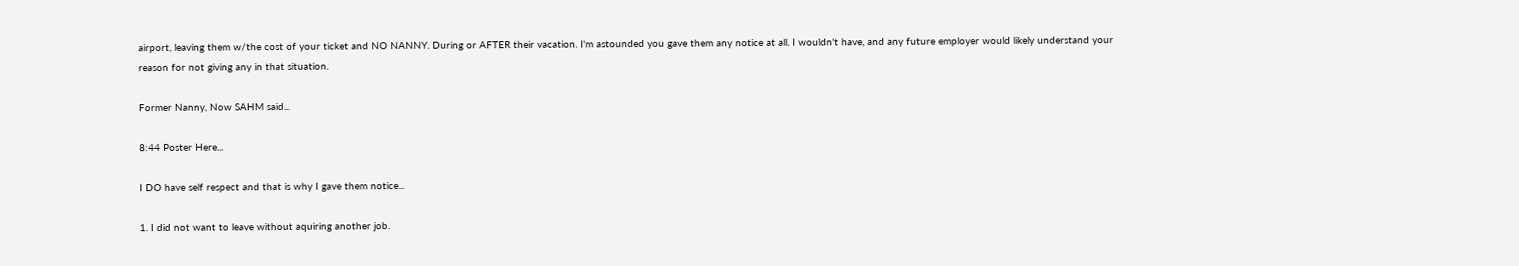airport, leaving them w/the cost of your ticket and NO NANNY. During or AFTER their vacation. I'm astounded you gave them any notice at all. I wouldn't have, and any future employer would likely understand your reason for not giving any in that situation.

Former Nanny, Now SAHM said...

8:44 Poster Here...

I DO have self respect and that is why I gave them notice...

1. I did not want to leave without aquiring another job.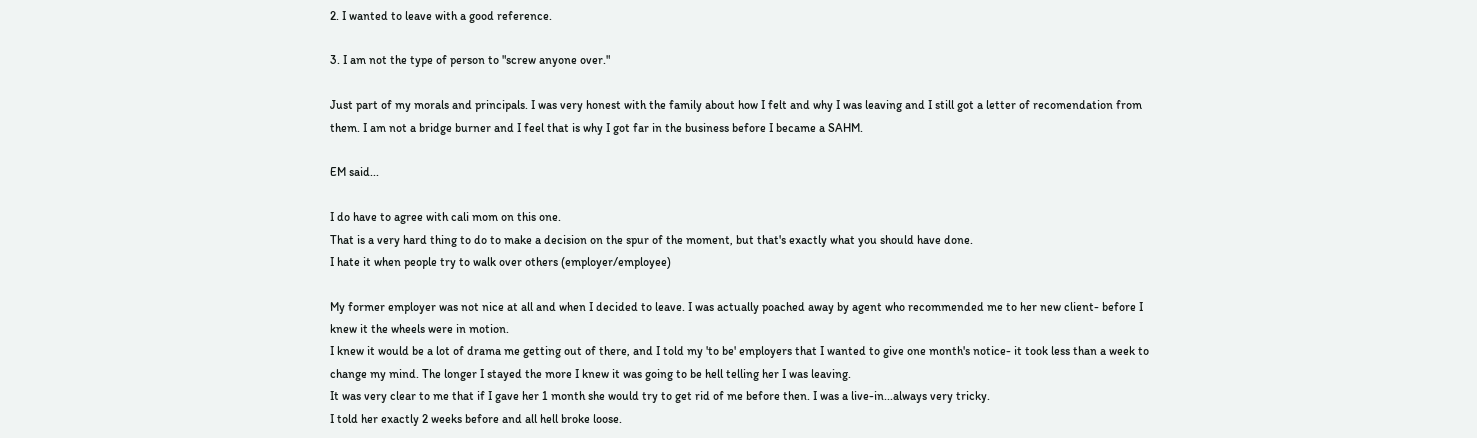2. I wanted to leave with a good reference.

3. I am not the type of person to "screw anyone over."

Just part of my morals and principals. I was very honest with the family about how I felt and why I was leaving and I still got a letter of recomendation from them. I am not a bridge burner and I feel that is why I got far in the business before I became a SAHM.

EM said...

I do have to agree with cali mom on this one.
That is a very hard thing to do to make a decision on the spur of the moment, but that's exactly what you should have done.
I hate it when people try to walk over others (employer/employee)

My former employer was not nice at all and when I decided to leave. I was actually poached away by agent who recommended me to her new client- before I knew it the wheels were in motion.
I knew it would be a lot of drama me getting out of there, and I told my 'to be' employers that I wanted to give one month's notice- it took less than a week to change my mind. The longer I stayed the more I knew it was going to be hell telling her I was leaving.
It was very clear to me that if I gave her 1 month she would try to get rid of me before then. I was a live-in...always very tricky.
I told her exactly 2 weeks before and all hell broke loose.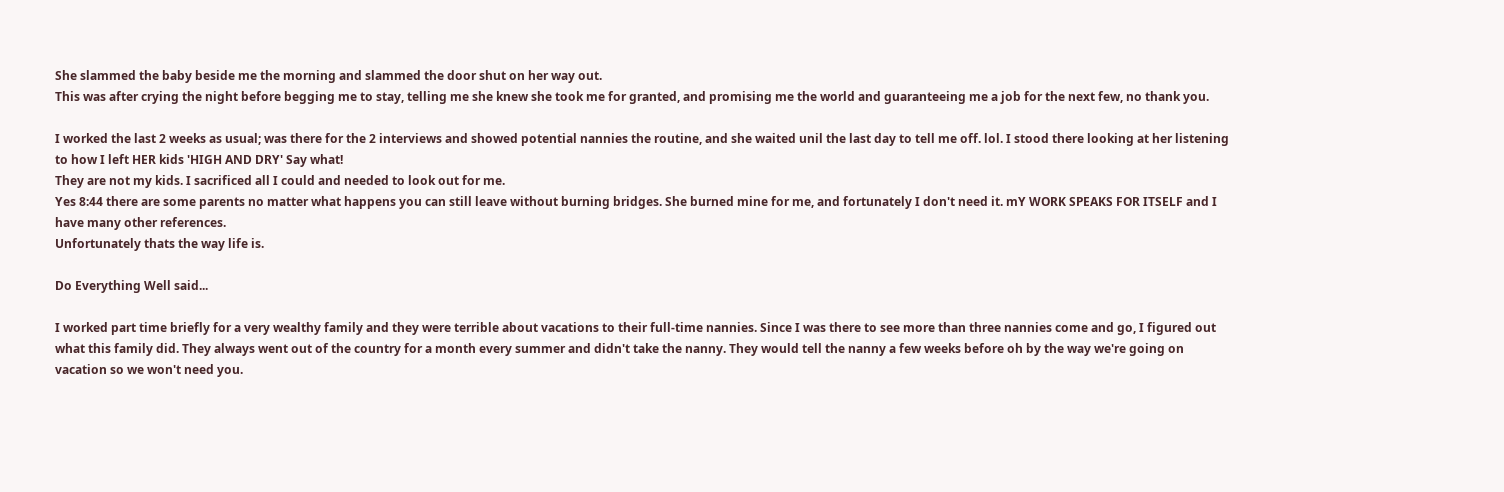She slammed the baby beside me the morning and slammed the door shut on her way out.
This was after crying the night before begging me to stay, telling me she knew she took me for granted, and promising me the world and guaranteeing me a job for the next few, no thank you.

I worked the last 2 weeks as usual; was there for the 2 interviews and showed potential nannies the routine, and she waited unil the last day to tell me off. lol. I stood there looking at her listening to how I left HER kids 'HIGH AND DRY' Say what!
They are not my kids. I sacrificed all I could and needed to look out for me.
Yes 8:44 there are some parents no matter what happens you can still leave without burning bridges. She burned mine for me, and fortunately I don't need it. mY WORK SPEAKS FOR ITSELF and I have many other references.
Unfortunately thats the way life is.

Do Everything Well said...

I worked part time briefly for a very wealthy family and they were terrible about vacations to their full-time nannies. Since I was there to see more than three nannies come and go, I figured out what this family did. They always went out of the country for a month every summer and didn't take the nanny. They would tell the nanny a few weeks before oh by the way we're going on vacation so we won't need you.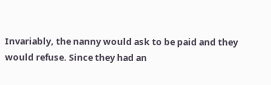Invariably, the nanny would ask to be paid and they would refuse. Since they had an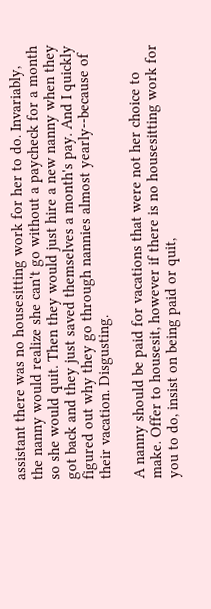assistant there was no housesitting work for her to do. Invariably, the nanny would realize she can't go without a paycheck for a month so she would quit. Then they would just hire a new nanny when they got back and they just saved themselves a month's pay. And I quickly figured out why they go through nannies almost yearly--because of their vacation. Disgusting.

A nanny should be paid for vacations that were not her choice to make. Offer to housesit, however if there is no housesitting work for you to do, insist on being paid or quit,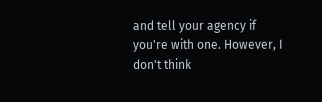and tell your agency if you're with one. However, I don't think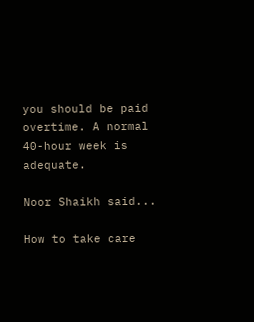you should be paid overtime. A normal 40-hour week is adequate.

Noor Shaikh said...

How to take care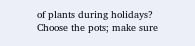of plants during holidays? Choose the pots; make sure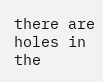there are holes in the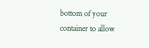bottom of your container to allow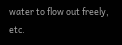water to flow out freely, etc.